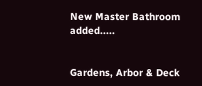New Master Bathroom added.....


Gardens, Arbor & Deck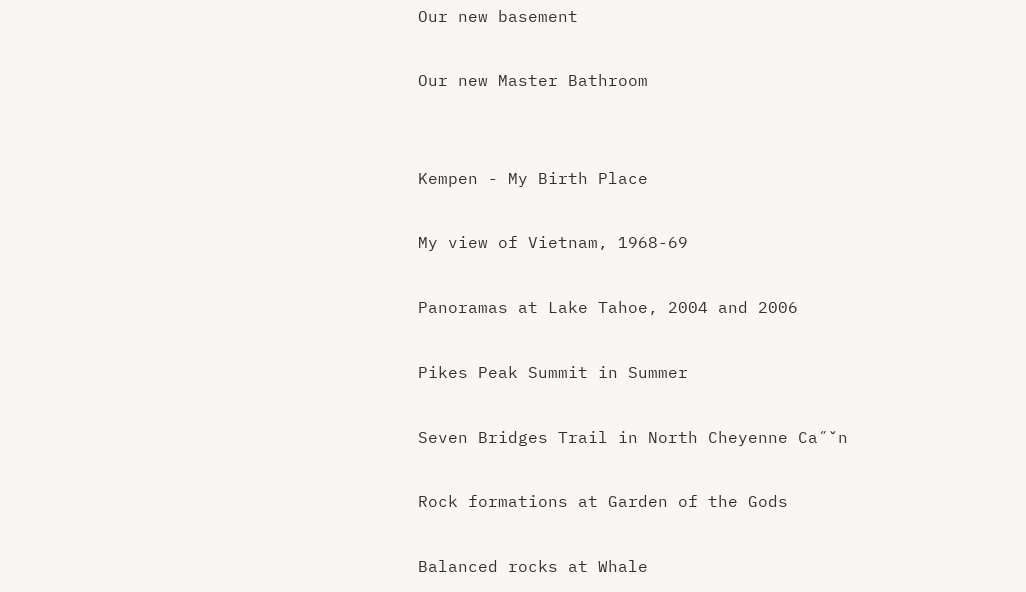Our new basement

Our new Master Bathroom


Kempen - My Birth Place

My view of Vietnam, 1968-69

Panoramas at Lake Tahoe, 2004 and 2006

Pikes Peak Summit in Summer

Seven Bridges Trail in North Cheyenne Ca˝ˇn

Rock formations at Garden of the Gods

Balanced rocks at Whale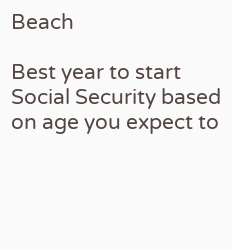Beach

Best year to start Social Security based on age you expect to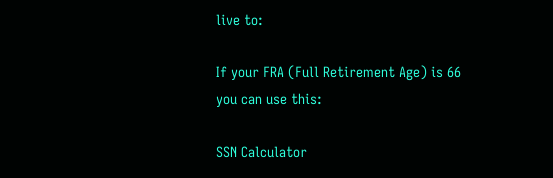live to:

If your FRA (Full Retirement Age) is 66 you can use this:

SSN Calculator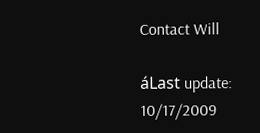Contact Will

áLast update: 10/17/2009